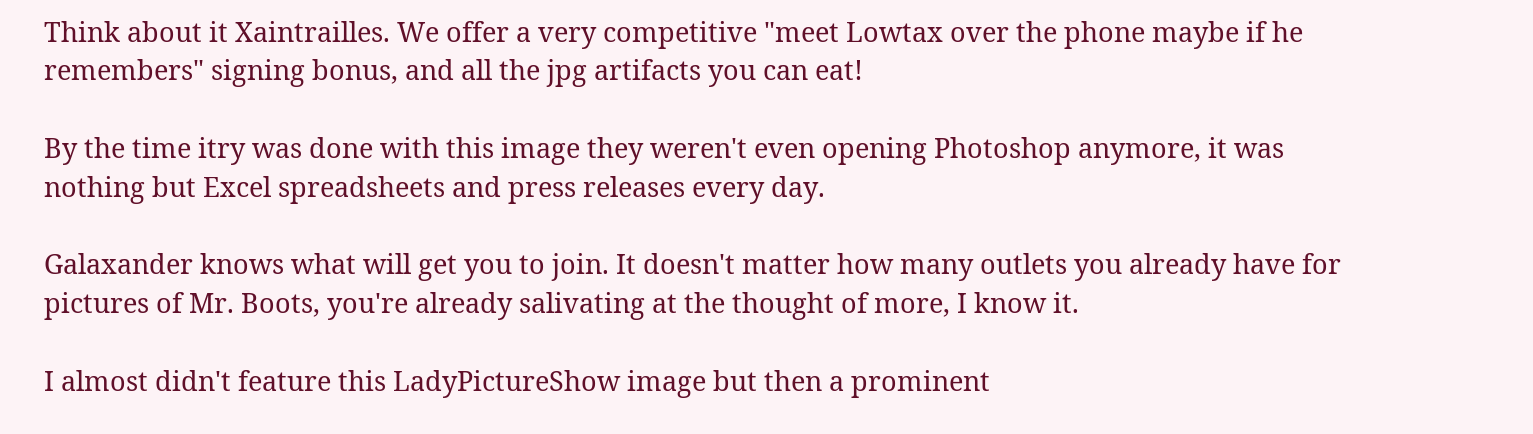Think about it Xaintrailles. We offer a very competitive "meet Lowtax over the phone maybe if he remembers" signing bonus, and all the jpg artifacts you can eat!

By the time itry was done with this image they weren't even opening Photoshop anymore, it was nothing but Excel spreadsheets and press releases every day.

Galaxander knows what will get you to join. It doesn't matter how many outlets you already have for pictures of Mr. Boots, you're already salivating at the thought of more, I know it.

I almost didn't feature this LadyPictureShow image but then a prominent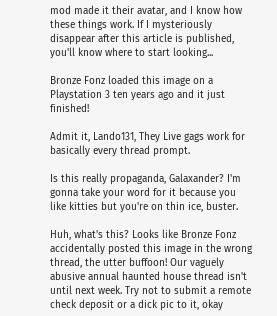mod made it their avatar, and I know how these things work. If I mysteriously disappear after this article is published, you'll know where to start looking...

Bronze Fonz loaded this image on a Playstation 3 ten years ago and it just finished!

Admit it, Lando131, They Live gags work for basically every thread prompt.

Is this really propaganda, Galaxander? I'm gonna take your word for it because you like kitties but you're on thin ice, buster.

Huh, what's this? Looks like Bronze Fonz accidentally posted this image in the wrong thread, the utter buffoon! Our vaguely abusive annual haunted house thread isn't until next week. Try not to submit a remote check deposit or a dick pic to it, okay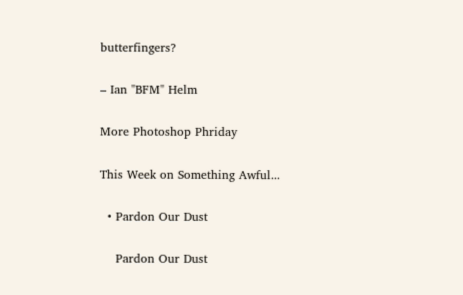butterfingers?

– Ian "BFM" Helm

More Photoshop Phriday

This Week on Something Awful...

  • Pardon Our Dust

    Pardon Our Dust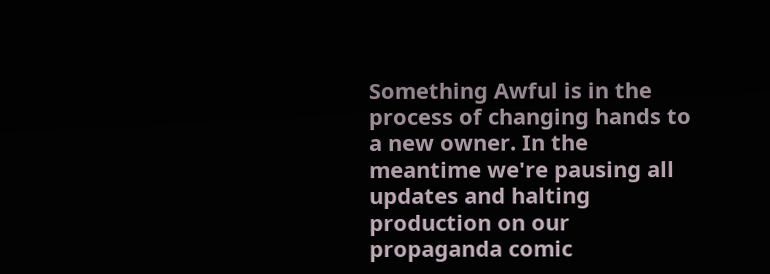Something Awful is in the process of changing hands to a new owner. In the meantime we're pausing all updates and halting production on our propaganda comic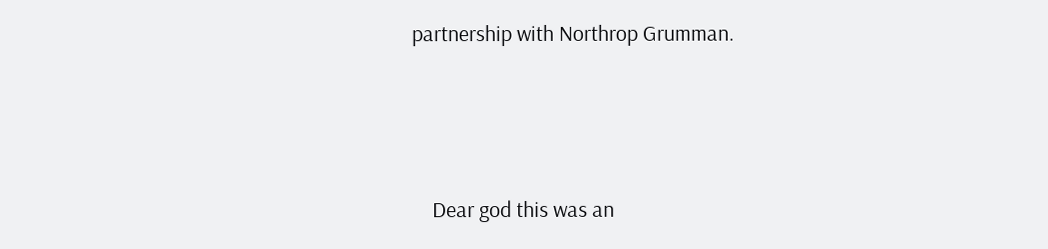partnership with Northrop Grumman.



    Dear god this was an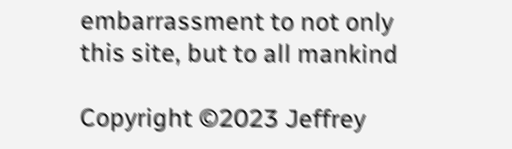embarrassment to not only this site, but to all mankind

Copyright ©2023 Jeffrey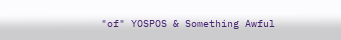"of" YOSPOS & Something Awful